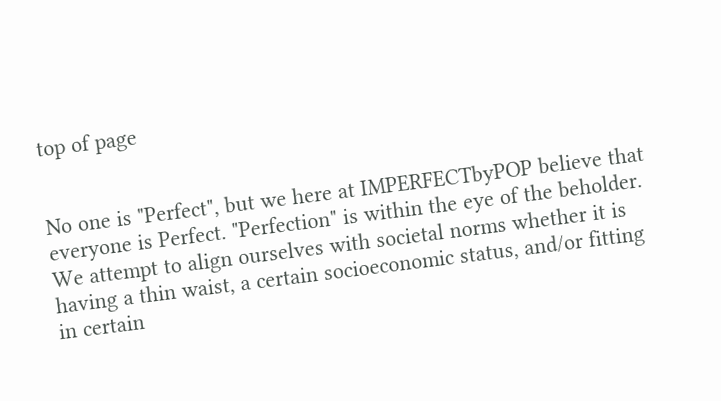top of page


No one is "Perfect", but we here at IMPERFECTbyPOP believe that everyone is Perfect. "Perfection" is within the eye of the beholder. We attempt to align ourselves with societal norms whether it is having a thin waist, a certain socioeconomic status, and/or fitting in certain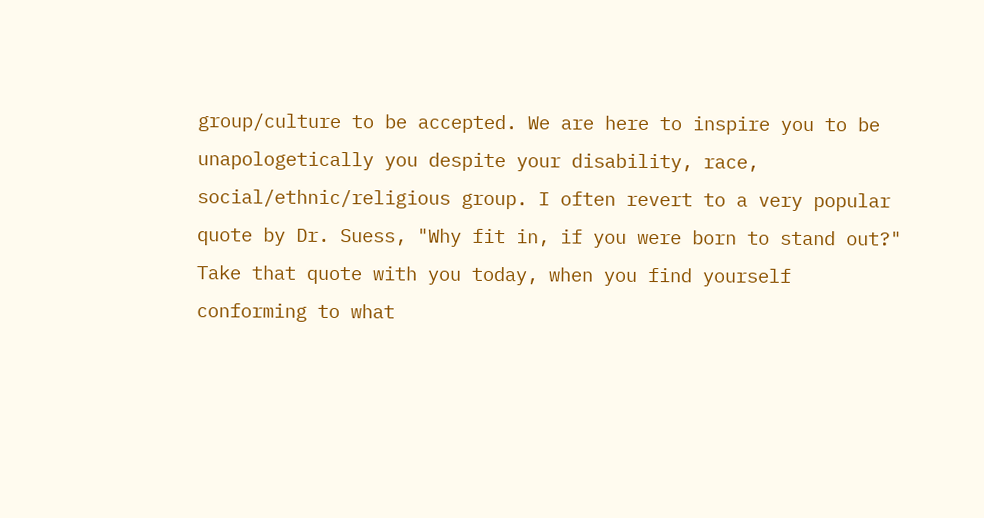group/culture to be accepted. We are here to inspire you to be unapologetically you despite your disability, race, social/ethnic/religious group. I often revert to a very popular quote by Dr. Suess, "Why fit in, if you were born to stand out?" Take that quote with you today, when you find yourself conforming to what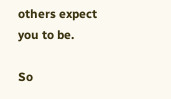others expect you to be.

So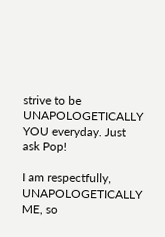strive to be UNAPOLOGETICALLY YOU everyday. Just ask Pop!

I am respectfully, UNAPOLOGETICALLY ME, so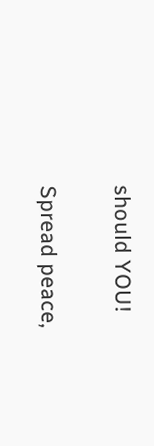should YOU!

Spread peace,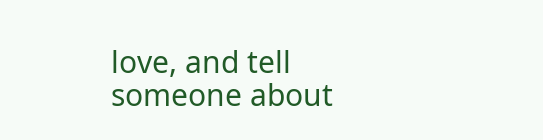love, and tell someone about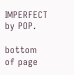IMPERFECT by POP.

bottom of page